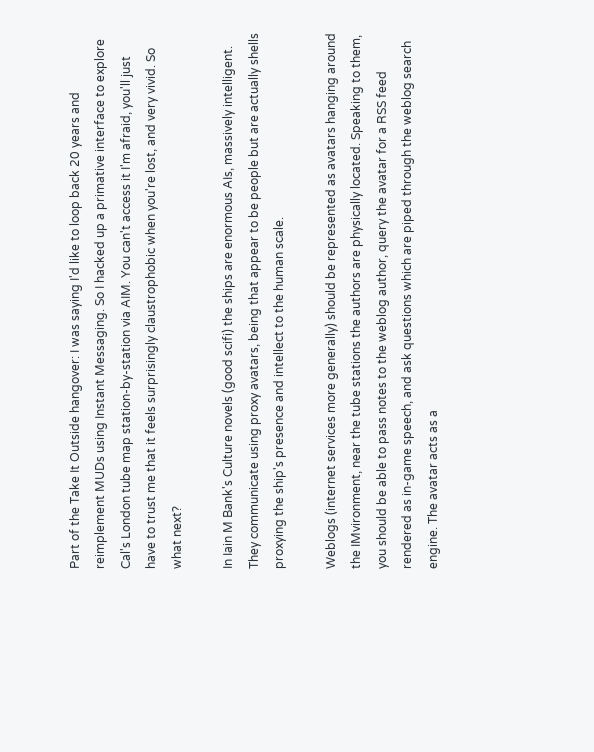Part of the Take It Outside hangover: I was saying I'd like to loop back 20 years and reimplement MUDs using Instant Messaging. So I hacked up a primative interface to explore Cal's London tube map station-by-station via AIM. You can't access it I'm afraid, you'll just have to trust me that it feels surprisingly claustrophobic when you're lost, and very vivid. So what next?

In Iain M Bank's Culture novels (good scifi) the ships are enormous AIs, massively intelligent. They communicate using proxy avatars, being that appear to be people but are actually shells proxying the ship's presence and intellect to the human scale.

Weblogs (internet services more generally) should be represented as avatars hanging around the IMvironment, near the tube stations the authors are physically located. Speaking to them, you should be able to pass notes to the weblog author, query the avatar for a RSS feed rendered as in-game speech, and ask questions which are piped through the weblog search engine. The avatar acts as a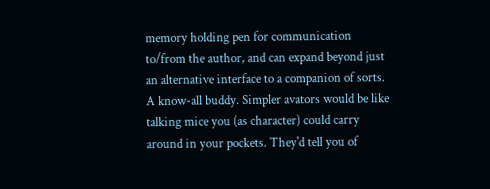memory holding pen for communication to/from the author, and can expand beyond just an alternative interface to a companion of sorts. A know-all buddy. Simpler avators would be like talking mice you (as character) could carry around in your pockets. They'd tell you of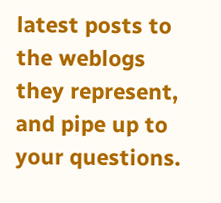latest posts to the weblogs they represent, and pipe up to your questions.